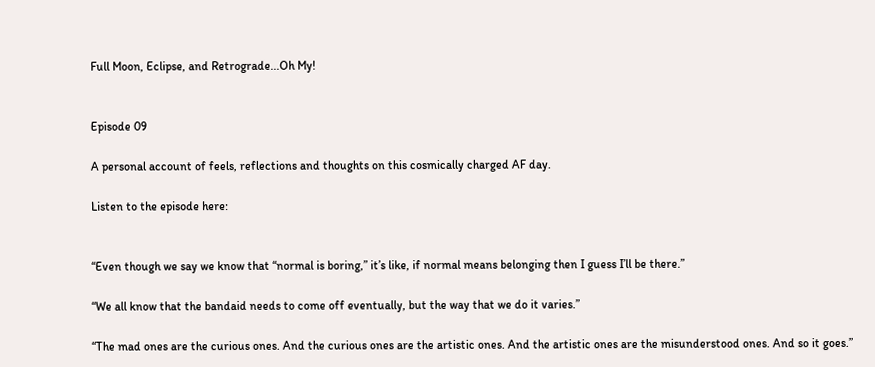Full Moon, Eclipse, and Retrograde...Oh My!


Episode 09

A personal account of feels, reflections and thoughts on this cosmically charged AF day.

Listen to the episode here:


“Even though we say we know that “normal is boring,” it’s like, if normal means belonging then I guess I’ll be there.”

“We all know that the bandaid needs to come off eventually, but the way that we do it varies.”

“The mad ones are the curious ones. And the curious ones are the artistic ones. And the artistic ones are the misunderstood ones. And so it goes.”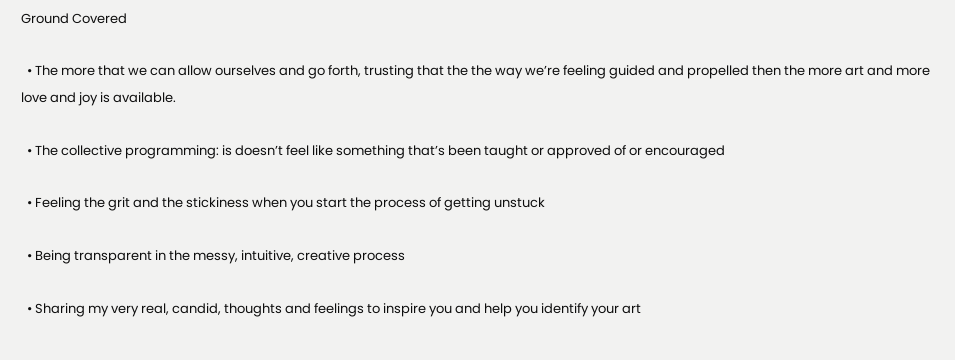Ground Covered

  • The more that we can allow ourselves and go forth, trusting that the the way we’re feeling guided and propelled then the more art and more love and joy is available.

  • The collective programming: is doesn’t feel like something that’s been taught or approved of or encouraged

  • Feeling the grit and the stickiness when you start the process of getting unstuck

  • Being transparent in the messy, intuitive, creative process

  • Sharing my very real, candid, thoughts and feelings to inspire you and help you identify your art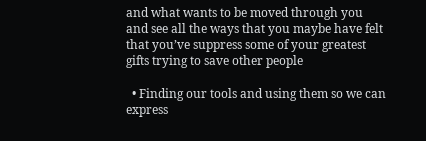and what wants to be moved through you and see all the ways that you maybe have felt that you’ve suppress some of your greatest gifts trying to save other people

  • Finding our tools and using them so we can express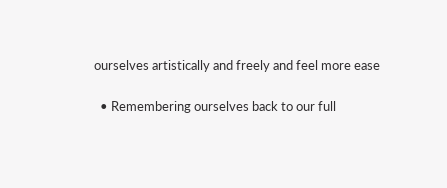ourselves artistically and freely and feel more ease

  • Remembering ourselves back to our full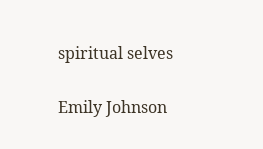spiritual selves

Emily Johnson